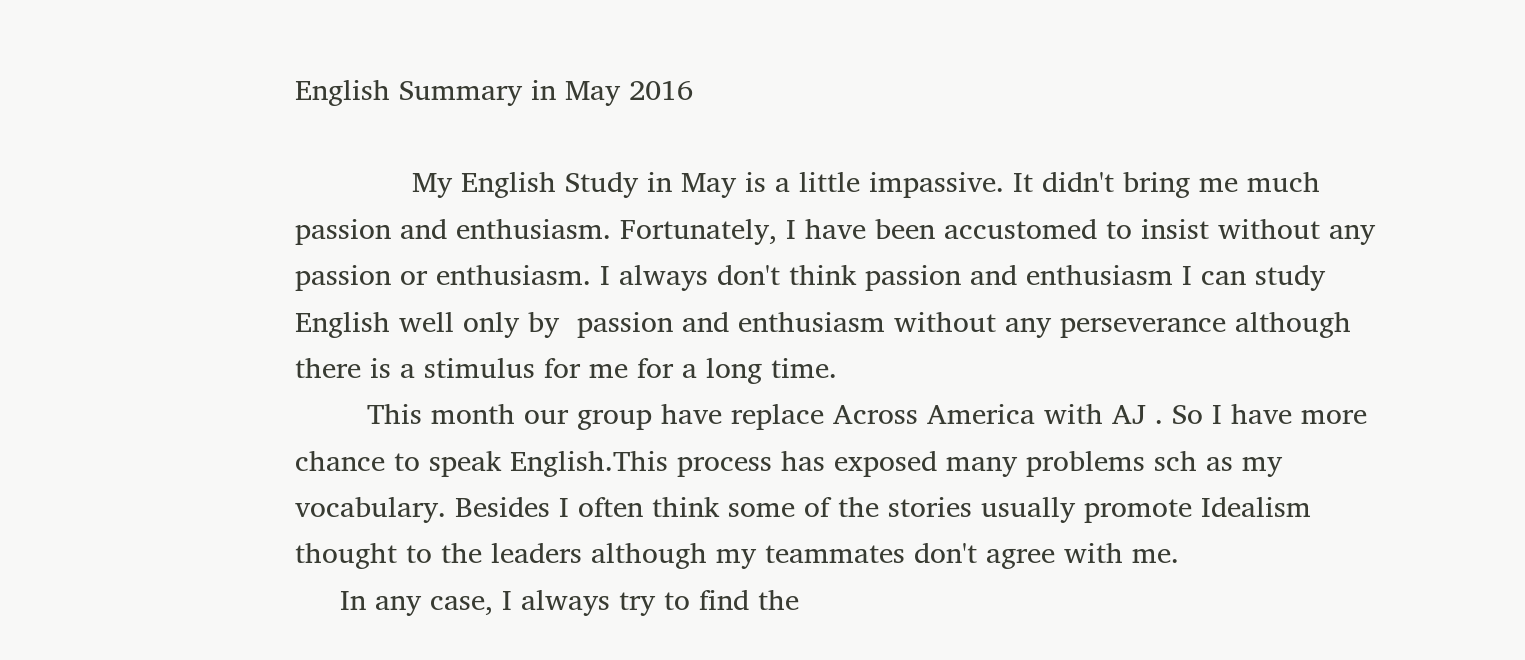English Summary in May 2016

             My English Study in May is a little impassive. It didn't bring me much passion and enthusiasm. Fortunately, I have been accustomed to insist without any passion or enthusiasm. I always don't think passion and enthusiasm I can study English well only by  passion and enthusiasm without any perseverance although there is a stimulus for me for a long time.
        This month our group have replace Across America with AJ . So I have more chance to speak English.This process has exposed many problems sch as my vocabulary. Besides I often think some of the stories usually promote Idealism thought to the leaders although my teammates don't agree with me.
     In any case, I always try to find the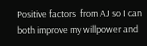Positive factors  from AJ so I can both improve my willpower and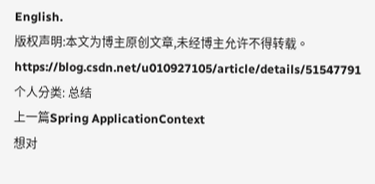English.
版权声明:本文为博主原创文章,未经博主允许不得转载。 https://blog.csdn.net/u010927105/article/details/51547791
个人分类: 总结
上一篇Spring ApplicationContext
想对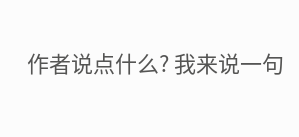作者说点什么? 我来说一句